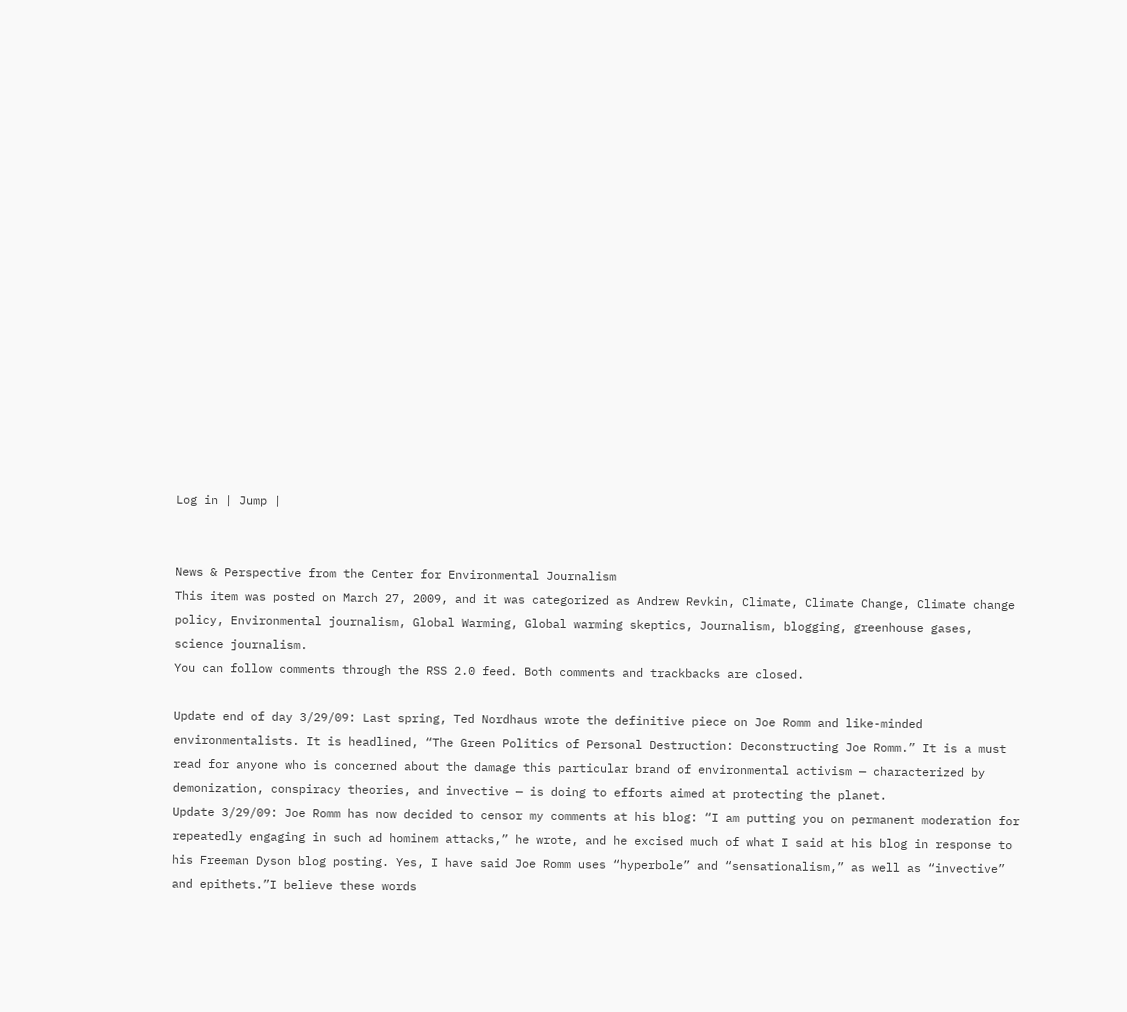Log in | Jump |


News & Perspective from the Center for Environmental Journalism
This item was posted on March 27, 2009, and it was categorized as Andrew Revkin, Climate, Climate Change, Climate change policy, Environmental journalism, Global Warming, Global warming skeptics, Journalism, blogging, greenhouse gases, science journalism.
You can follow comments through the RSS 2.0 feed. Both comments and trackbacks are closed.

Update end of day 3/29/09: Last spring, Ted Nordhaus wrote the definitive piece on Joe Romm and like-minded environmentalists. It is headlined, “The Green Politics of Personal Destruction: Deconstructing Joe Romm.” It is a must read for anyone who is concerned about the damage this particular brand of environmental activism — characterized by demonization, conspiracy theories, and invective — is doing to efforts aimed at protecting the planet.
Update 3/29/09: Joe Romm has now decided to censor my comments at his blog: “I am putting you on permanent moderation for repeatedly engaging in such ad hominem attacks,” he wrote, and he excised much of what I said at his blog in response to his Freeman Dyson blog posting. Yes, I have said Joe Romm uses “hyperbole” and “sensationalism,” as well as “invective” and epithets.”I believe these words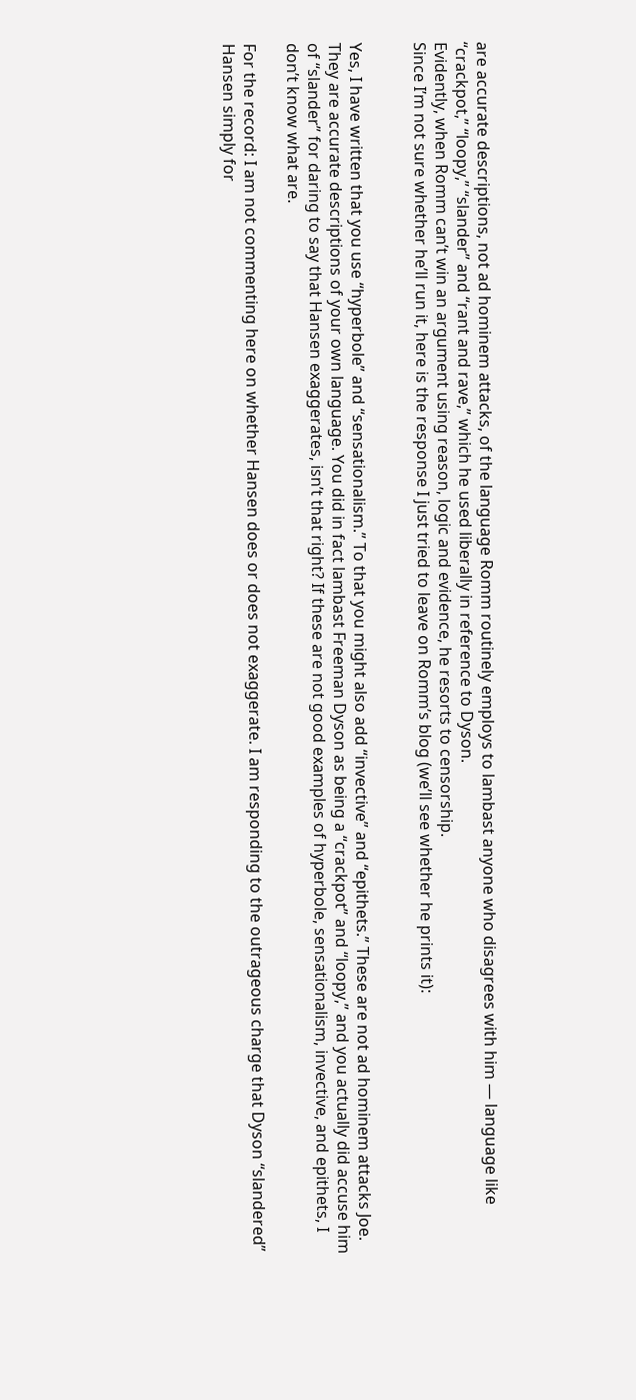are accurate descriptions, not ad hominem attacks, of the language Romm routinely employs to lambast anyone who disagrees with him — language like “crackpot,” “loopy,” “slander” and “rant and rave,” which he used liberally in reference to Dyson.
Evidently, when Romm can’t win an argument using reason, logic and evidence, he resorts to censorship.
Since I’m not sure whether he’ll run it, here is the response I just tried to leave on Romm’s blog (we’ll see whether he prints it):


Yes, I have written that you use “hyperbole” and “sensationalism.” To that you might also add “invective” and “epithets.” These are not ad hominem attacks Joe. They are accurate descriptions of your own language. You did in fact lambast Freeman Dyson as being a “crackpot” and “loopy,” and you actually did accuse him of “slander” for daring to say that Hansen exaggerates, isn’t that right? If these are not good examples of hyperbole, sensationalism, invective, and epithets, I don’t know what are.

For the record: I am not commenting here on whether Hansen does or does not exaggerate. I am responding to the outrageous charge that Dyson “slandered” Hansen simply for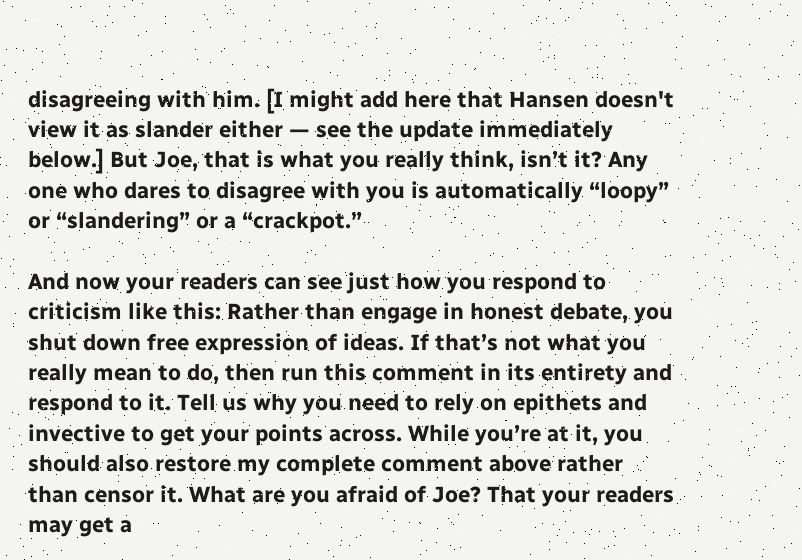disagreeing with him. [I might add here that Hansen doesn't view it as slander either — see the update immediately below.] But Joe, that is what you really think, isn’t it? Any one who dares to disagree with you is automatically “loopy” or “slandering” or a “crackpot.”

And now your readers can see just how you respond to criticism like this: Rather than engage in honest debate, you shut down free expression of ideas. If that’s not what you really mean to do, then run this comment in its entirety and respond to it. Tell us why you need to rely on epithets and invective to get your points across. While you’re at it, you should also restore my complete comment above rather than censor it. What are you afraid of Joe? That your readers may get a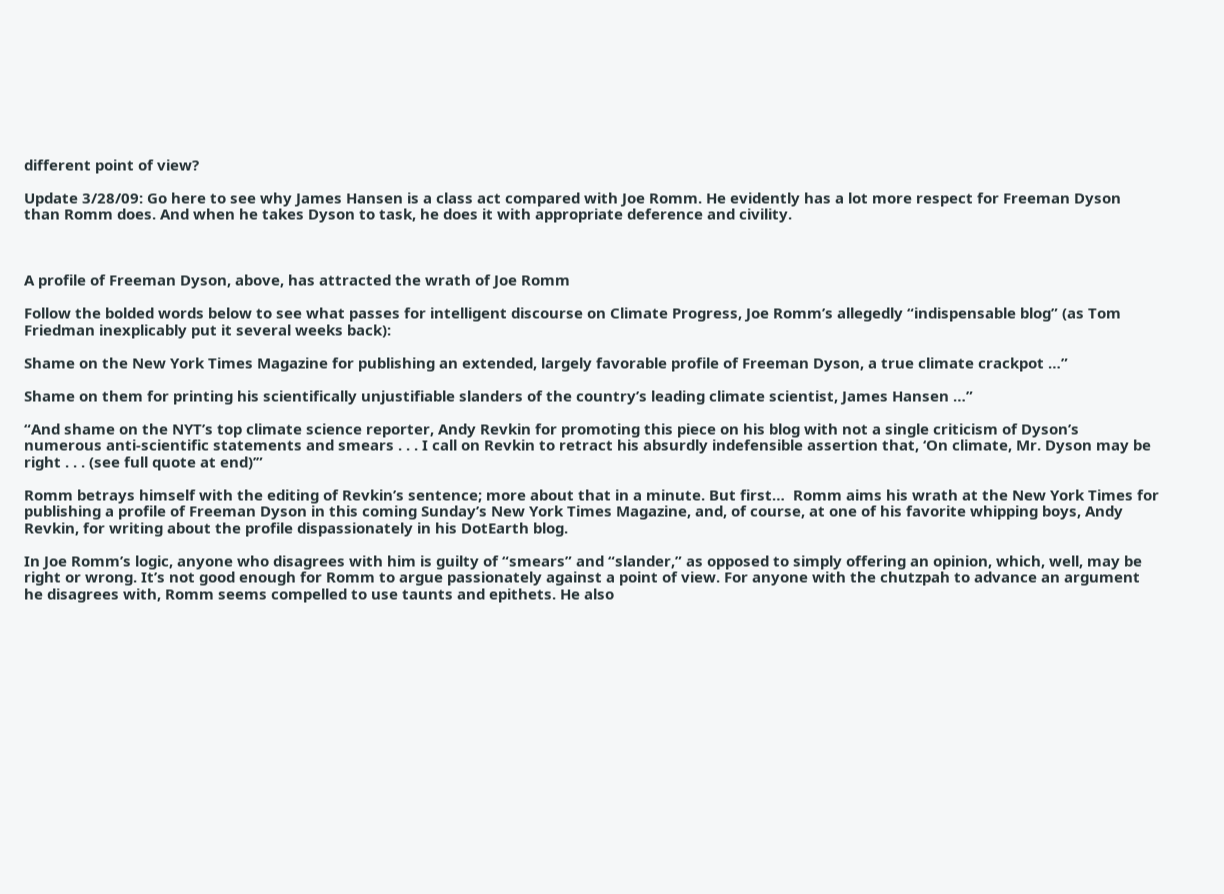different point of view?

Update 3/28/09: Go here to see why James Hansen is a class act compared with Joe Romm. He evidently has a lot more respect for Freeman Dyson than Romm does. And when he takes Dyson to task, he does it with appropriate deference and civility.



A profile of Freeman Dyson, above, has attracted the wrath of Joe Romm

Follow the bolded words below to see what passes for intelligent discourse on Climate Progress, Joe Romm’s allegedly “indispensable blog” (as Tom Friedman inexplicably put it several weeks back):

Shame on the New York Times Magazine for publishing an extended, largely favorable profile of Freeman Dyson, a true climate crackpot …”

Shame on them for printing his scientifically unjustifiable slanders of the country’s leading climate scientist, James Hansen …”

“And shame on the NYT’s top climate science reporter, Andy Revkin for promoting this piece on his blog with not a single criticism of Dyson’s numerous anti-scientific statements and smears . . . I call on Revkin to retract his absurdly indefensible assertion that, ‘On climate, Mr. Dyson may be right . . . (see full quote at end)’”

Romm betrays himself with the editing of Revkin’s sentence; more about that in a minute. But first…  Romm aims his wrath at the New York Times for publishing a profile of Freeman Dyson in this coming Sunday’s New York Times Magazine, and, of course, at one of his favorite whipping boys, Andy Revkin, for writing about the profile dispassionately in his DotEarth blog.

In Joe Romm’s logic, anyone who disagrees with him is guilty of “smears” and “slander,” as opposed to simply offering an opinion, which, well, may be right or wrong. It’s not good enough for Romm to argue passionately against a point of view. For anyone with the chutzpah to advance an argument he disagrees with, Romm seems compelled to use taunts and epithets. He also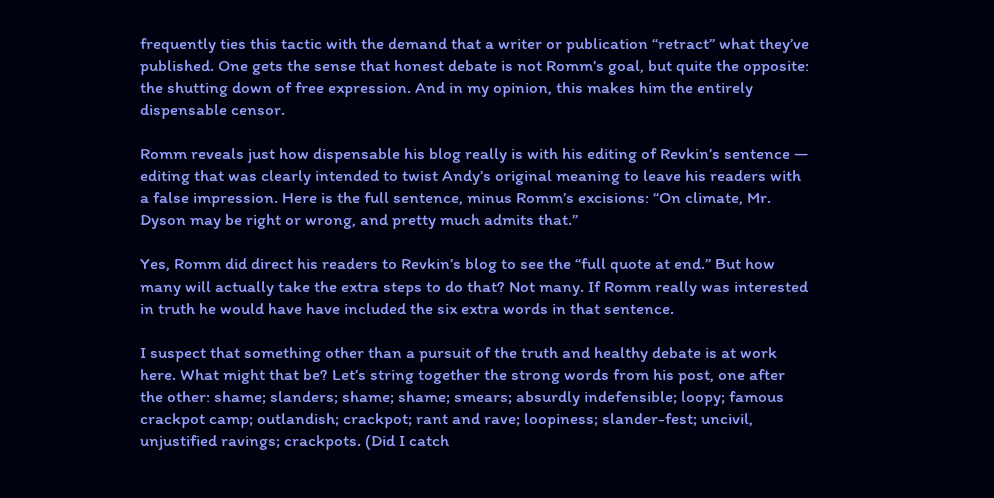frequently ties this tactic with the demand that a writer or publication “retract” what they’ve published. One gets the sense that honest debate is not Romm’s goal, but quite the opposite: the shutting down of free expression. And in my opinion, this makes him the entirely dispensable censor.

Romm reveals just how dispensable his blog really is with his editing of Revkin’s sentence — editing that was clearly intended to twist Andy’s original meaning to leave his readers with a false impression. Here is the full sentence, minus Romm’s excisions: “On climate, Mr. Dyson may be right or wrong, and pretty much admits that.”

Yes, Romm did direct his readers to Revkin’s blog to see the “full quote at end.” But how many will actually take the extra steps to do that? Not many. If Romm really was interested in truth he would have have included the six extra words in that sentence.

I suspect that something other than a pursuit of the truth and healthy debate is at work here. What might that be? Let’s string together the strong words from his post, one after the other: shame; slanders; shame; shame; smears; absurdly indefensible; loopy; famous crackpot camp; outlandish; crackpot; rant and rave; loopiness; slander-fest; uncivil, unjustified ravings; crackpots. (Did I catch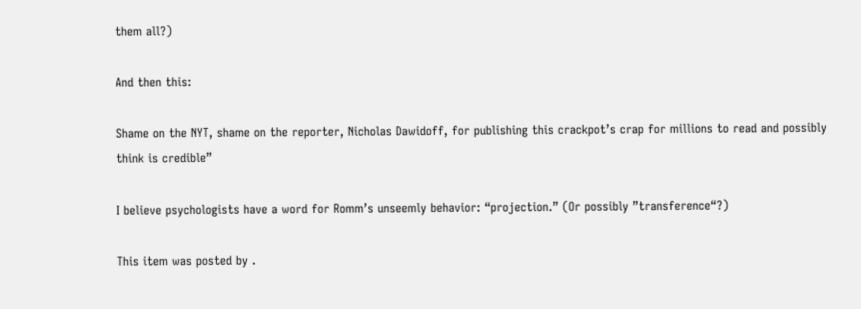them all?)

And then this:

Shame on the NYT, shame on the reporter, Nicholas Dawidoff, for publishing this crackpot’s crap for millions to read and possibly think is credible”

I believe psychologists have a word for Romm’s unseemly behavior: “projection.” (Or possibly ”transference“?)

This item was posted by .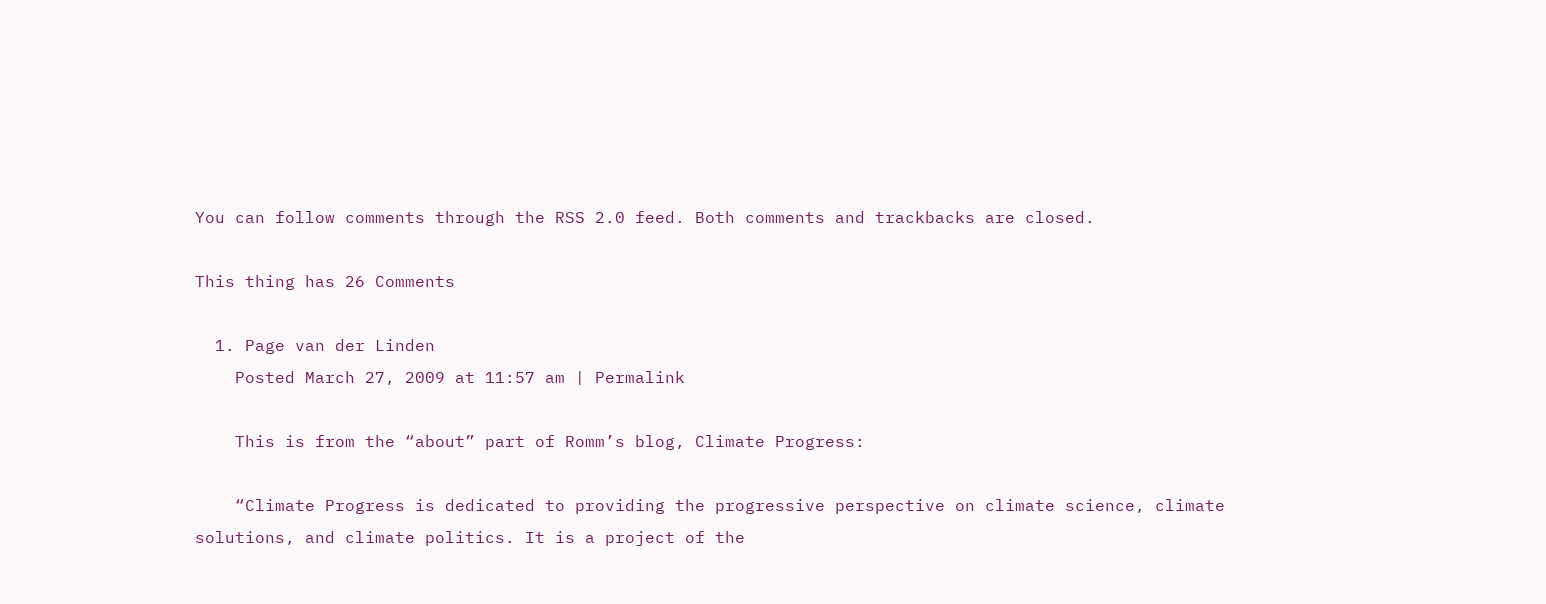You can follow comments through the RSS 2.0 feed. Both comments and trackbacks are closed.

This thing has 26 Comments

  1. Page van der Linden
    Posted March 27, 2009 at 11:57 am | Permalink

    This is from the “about” part of Romm’s blog, Climate Progress:

    “Climate Progress is dedicated to providing the progressive perspective on climate science, climate solutions, and climate politics. It is a project of the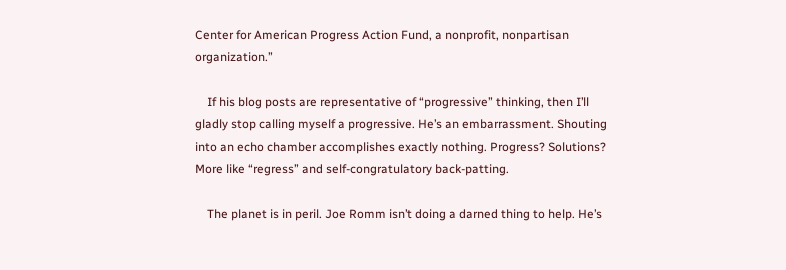Center for American Progress Action Fund, a nonprofit, nonpartisan organization.”

    If his blog posts are representative of “progressive” thinking, then I’ll gladly stop calling myself a progressive. He’s an embarrassment. Shouting into an echo chamber accomplishes exactly nothing. Progress? Solutions? More like “regress” and self-congratulatory back-patting.

    The planet is in peril. Joe Romm isn’t doing a darned thing to help. He’s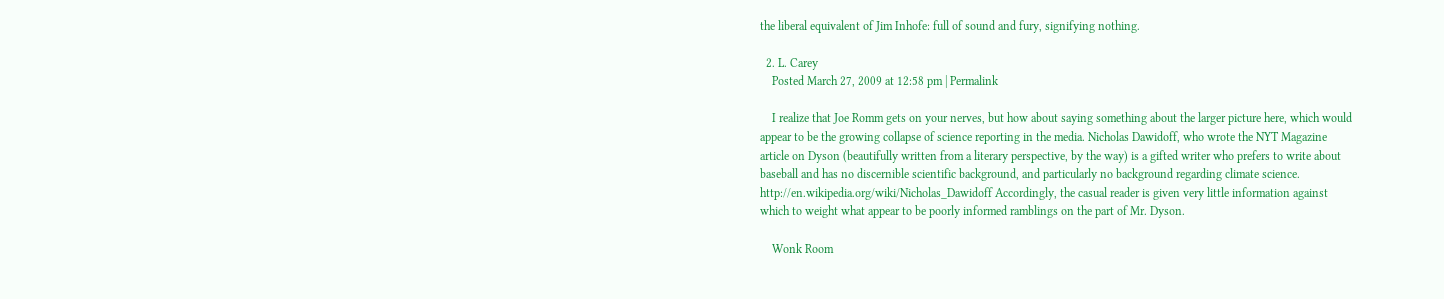the liberal equivalent of Jim Inhofe: full of sound and fury, signifying nothing.

  2. L. Carey
    Posted March 27, 2009 at 12:58 pm | Permalink

    I realize that Joe Romm gets on your nerves, but how about saying something about the larger picture here, which would appear to be the growing collapse of science reporting in the media. Nicholas Dawidoff, who wrote the NYT Magazine article on Dyson (beautifully written from a literary perspective, by the way) is a gifted writer who prefers to write about baseball and has no discernible scientific background, and particularly no background regarding climate science. http://en.wikipedia.org/wiki/Nicholas_Dawidoff Accordingly, the casual reader is given very little information against which to weight what appear to be poorly informed ramblings on the part of Mr. Dyson.

    Wonk Room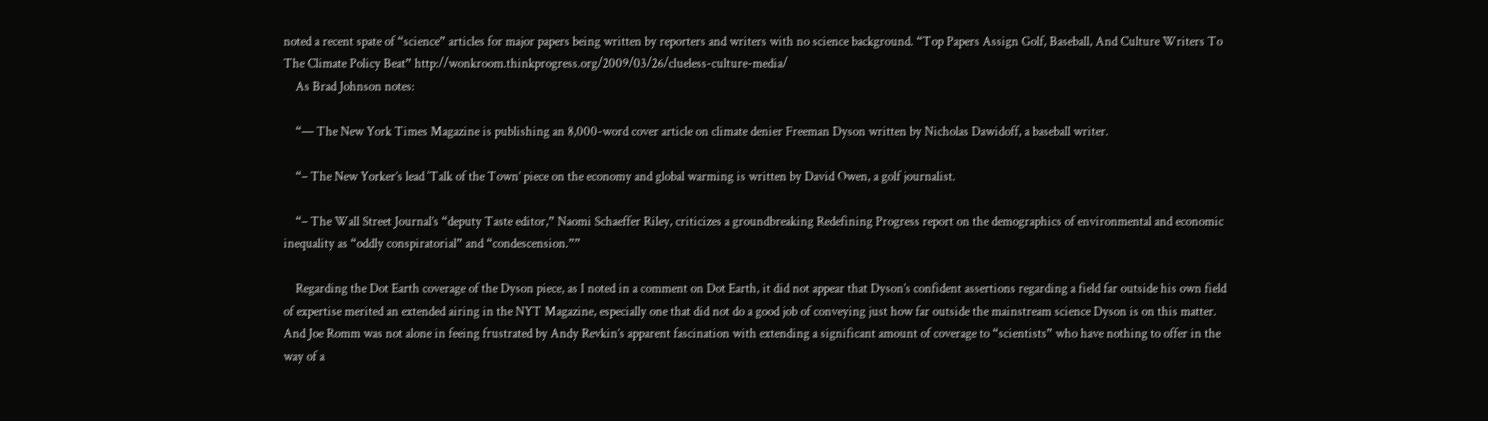noted a recent spate of “science” articles for major papers being written by reporters and writers with no science background. “Top Papers Assign Golf, Baseball, And Culture Writers To The Climate Policy Beat” http://wonkroom.thinkprogress.org/2009/03/26/clueless-culture-media/
    As Brad Johnson notes:

    “— The New York Times Magazine is publishing an 8,000-word cover article on climate denier Freeman Dyson written by Nicholas Dawidoff, a baseball writer.

    “– The New Yorker’s lead ‘Talk of the Town’ piece on the economy and global warming is written by David Owen, a golf journalist.

    “– The Wall Street Journal’s “deputy Taste editor,” Naomi Schaeffer Riley, criticizes a groundbreaking Redefining Progress report on the demographics of environmental and economic inequality as “oddly conspiratorial” and “condescension.””

    Regarding the Dot Earth coverage of the Dyson piece, as I noted in a comment on Dot Earth, it did not appear that Dyson’s confident assertions regarding a field far outside his own field of expertise merited an extended airing in the NYT Magazine, especially one that did not do a good job of conveying just how far outside the mainstream science Dyson is on this matter. And Joe Romm was not alone in feeing frustrated by Andy Revkin’s apparent fascination with extending a significant amount of coverage to “scientists” who have nothing to offer in the way of a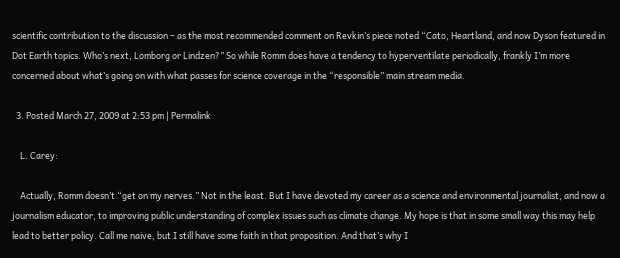scientific contribution to the discussion – as the most recommended comment on Revkin’s piece noted “Cato, Heartland, and now Dyson featured in Dot Earth topics. Who’s next, Lomborg or Lindzen?” So while Romm does have a tendency to hyperventilate periodically, frankly I’m more concerned about what’s going on with what passes for science coverage in the “responsible” main stream media.

  3. Posted March 27, 2009 at 2:53 pm | Permalink

    L. Carey:

    Actually, Romm doesn’t “get on my nerves.” Not in the least. But I have devoted my career as a science and environmental journalist, and now a journalism educator, to improving public understanding of complex issues such as climate change. My hope is that in some small way this may help lead to better policy. Call me naive, but I still have some faith in that proposition. And that’s why I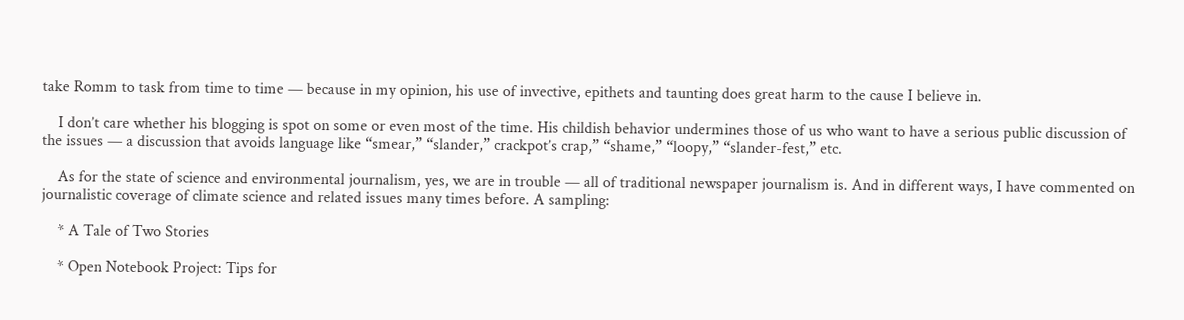take Romm to task from time to time — because in my opinion, his use of invective, epithets and taunting does great harm to the cause I believe in.

    I don’t care whether his blogging is spot on some or even most of the time. His childish behavior undermines those of us who want to have a serious public discussion of the issues — a discussion that avoids language like “smear,” “slander,” crackpot’s crap,” “shame,” “loopy,” “slander-fest,” etc.

    As for the state of science and environmental journalism, yes, we are in trouble — all of traditional newspaper journalism is. And in different ways, I have commented on journalistic coverage of climate science and related issues many times before. A sampling:

    * A Tale of Two Stories

    * Open Notebook Project: Tips for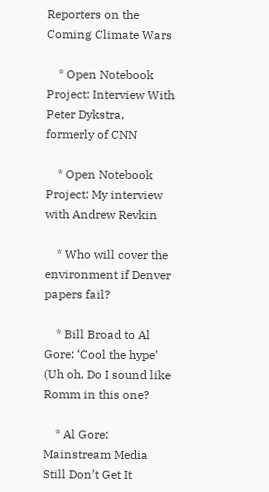Reporters on the Coming Climate Wars

    * Open Notebook Project: Interview With Peter Dykstra, formerly of CNN

    * Open Notebook Project: My interview with Andrew Revkin

    * Who will cover the environment if Denver papers fail?

    * Bill Broad to Al Gore: ‘Cool the hype’ (Uh oh. Do I sound like Romm in this one?

    * Al Gore: Mainstream Media Still Don’t Get It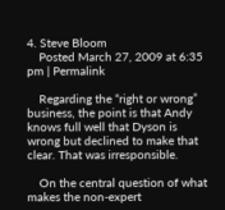4. Steve Bloom
    Posted March 27, 2009 at 6:35 pm | Permalink

    Regarding the “right or wrong” business, the point is that Andy knows full well that Dyson is wrong but declined to make that clear. That was irresponsible.

    On the central question of what makes the non-expert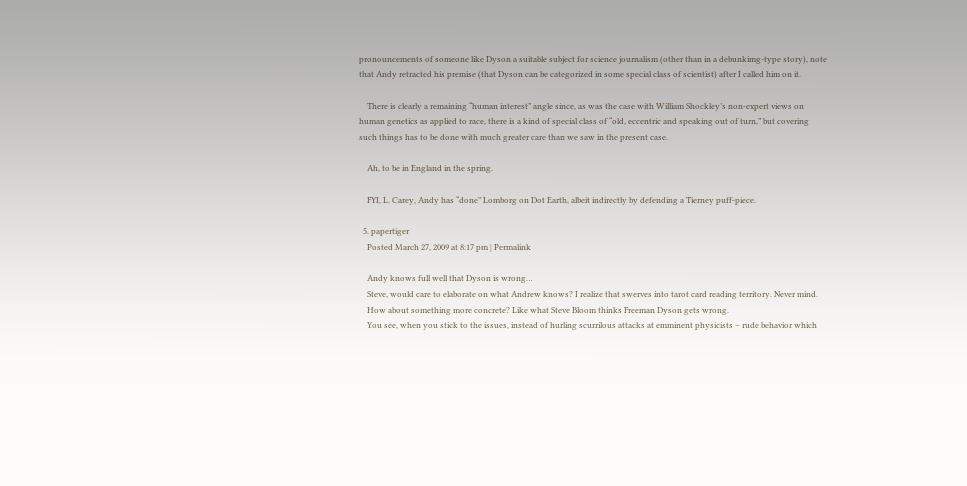pronouncements of someone like Dyson a suitable subject for science journalism (other than in a debunkimg-type story), note that Andy retracted his premise (that Dyson can be categorized in some special class of scientist) after I called him on it.

    There is clearly a remaining “human interest” angle since, as was the case with William Shockley’s non-expert views on human genetics as applied to race, there is a kind of special class of “old, eccentric and speaking out of turn,” but covering such things has to be done with much greater care than we saw in the present case.

    Ah, to be in England in the spring.

    FYI, L. Carey, Andy has “done” Lomborg on Dot Earth, albeit indirectly by defending a Tierney puff-piece.

  5. papertiger
    Posted March 27, 2009 at 8:17 pm | Permalink

    Andy knows full well that Dyson is wrong…
    Steve, would care to elaborate on what Andrew knows? I realize that swerves into tarot card reading territory. Never mind.
    How about something more concrete? Like what Steve Bloom thinks Freeman Dyson gets wrong.
    You see, when you stick to the issues, instead of hurling scurrilous attacks at emminent physicists – rude behavior which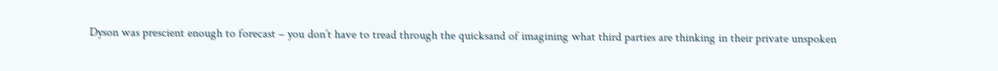Dyson was prescient enough to forecast – you don’t have to tread through the quicksand of imagining what third parties are thinking in their private unspoken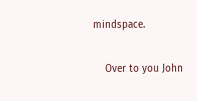mindspace.

    Over to you John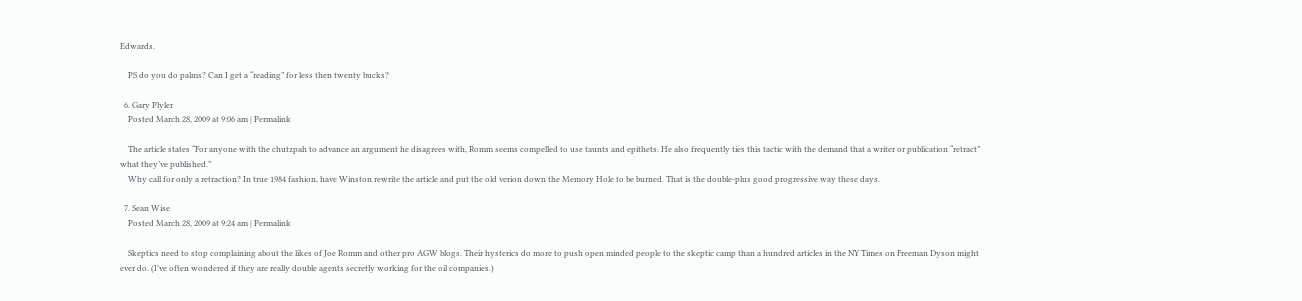Edwards.

    PS do you do palms? Can I get a “reading” for less then twenty bucks?

  6. Gary Plyler
    Posted March 28, 2009 at 9:06 am | Permalink

    The article states “For anyone with the chutzpah to advance an argument he disagrees with, Romm seems compelled to use taunts and epithets. He also frequently ties this tactic with the demand that a writer or publication “retract” what they’ve published.”
    Why call for only a retraction? In true 1984 fashion, have Winston rewrite the article and put the old verion down the Memory Hole to be burned. That is the double-plus good progressive way these days.

  7. Sean Wise
    Posted March 28, 2009 at 9:24 am | Permalink

    Skeptics need to stop complaining about the likes of Joe Romm and other pro AGW blogs. Their hysterics do more to push open minded people to the skeptic camp than a hundred articles in the NY Times on Freeman Dyson might ever do. (I’ve often wondered if they are really double agents secretly working for the oil companies.)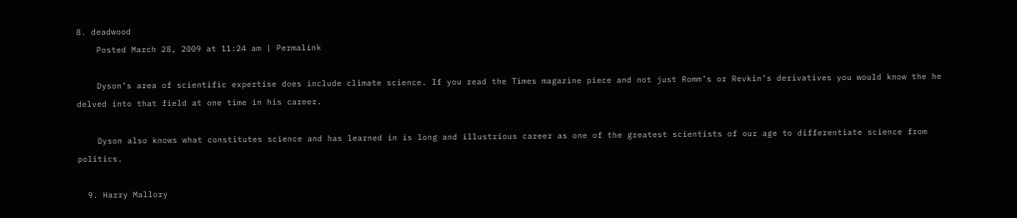8. deadwood
    Posted March 28, 2009 at 11:24 am | Permalink

    Dyson’s area of scientific expertise does include climate science. If you read the Times magazine piece and not just Romm’s or Revkin’s derivatives you would know the he delved into that field at one time in his career.

    Dyson also knows what constitutes science and has learned in is long and illustrious career as one of the greatest scientists of our age to differentiate science from politics.

  9. Harry Mallory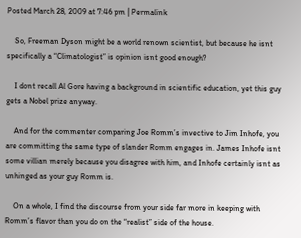Posted March 28, 2009 at 7:46 pm | Permalink

    So, Freeman Dyson might be a world renown scientist, but because he isnt specifically a “Climatologist” is opinion isnt good enough?

    I dont recall Al Gore having a background in scientific education, yet this guy gets a Nobel prize anyway.

    And for the commenter comparing Joe Romm’s invective to Jim Inhofe, you are committing the same type of slander Romm engages in. James Inhofe isnt some villian merely because you disagree with him, and Inhofe certainly isnt as unhinged as your guy Romm is.

    On a whole, I find the discourse from your side far more in keeping with Romm’s flavor than you do on the “realist” side of the house.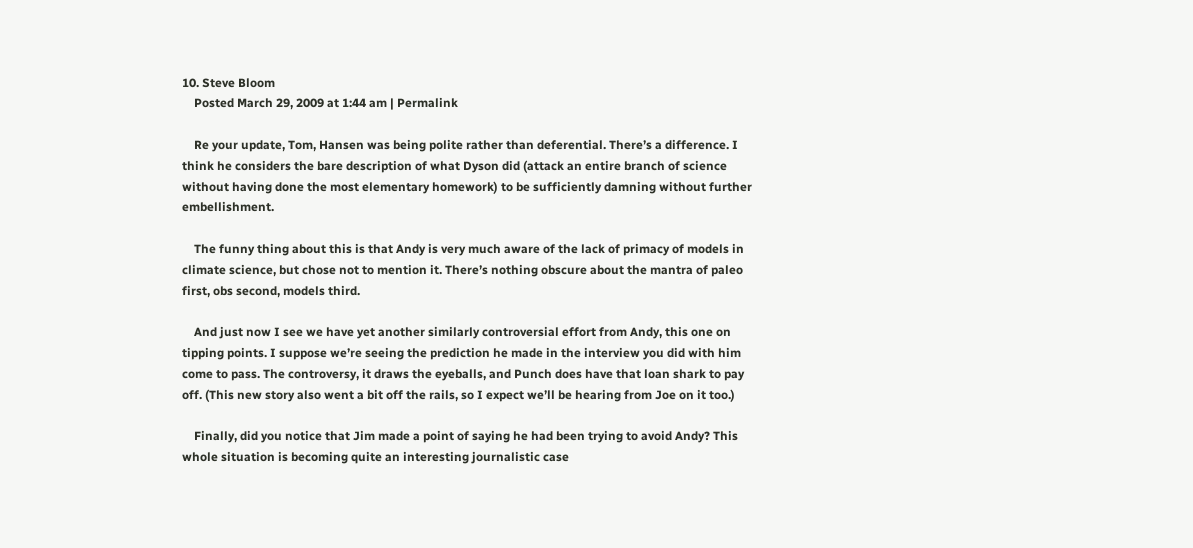10. Steve Bloom
    Posted March 29, 2009 at 1:44 am | Permalink

    Re your update, Tom, Hansen was being polite rather than deferential. There’s a difference. I think he considers the bare description of what Dyson did (attack an entire branch of science without having done the most elementary homework) to be sufficiently damning without further embellishment.

    The funny thing about this is that Andy is very much aware of the lack of primacy of models in climate science, but chose not to mention it. There’s nothing obscure about the mantra of paleo first, obs second, models third.

    And just now I see we have yet another similarly controversial effort from Andy, this one on tipping points. I suppose we’re seeing the prediction he made in the interview you did with him come to pass. The controversy, it draws the eyeballs, and Punch does have that loan shark to pay off. (This new story also went a bit off the rails, so I expect we’ll be hearing from Joe on it too.)

    Finally, did you notice that Jim made a point of saying he had been trying to avoid Andy? This whole situation is becoming quite an interesting journalistic case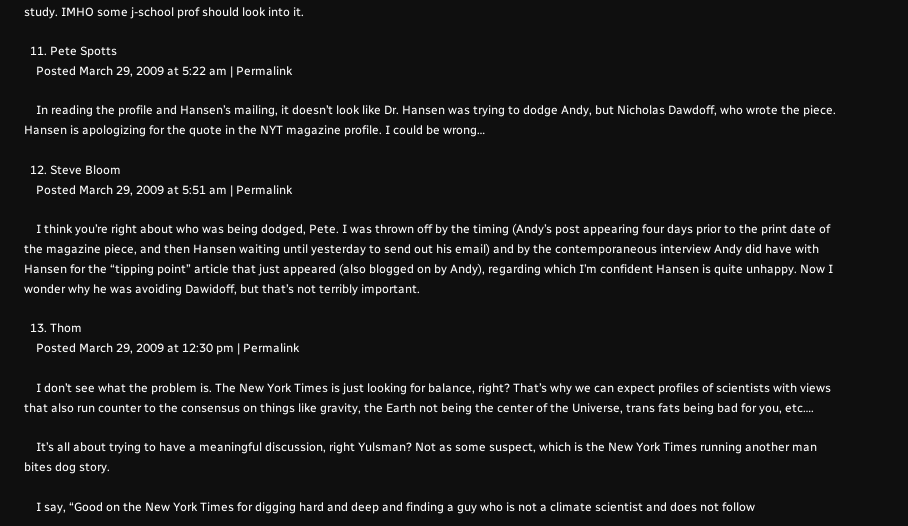study. IMHO some j-school prof should look into it.

  11. Pete Spotts
    Posted March 29, 2009 at 5:22 am | Permalink

    In reading the profile and Hansen’s mailing, it doesn’t look like Dr. Hansen was trying to dodge Andy, but Nicholas Dawdoff, who wrote the piece. Hansen is apologizing for the quote in the NYT magazine profile. I could be wrong…

  12. Steve Bloom
    Posted March 29, 2009 at 5:51 am | Permalink

    I think you’re right about who was being dodged, Pete. I was thrown off by the timing (Andy’s post appearing four days prior to the print date of the magazine piece, and then Hansen waiting until yesterday to send out his email) and by the contemporaneous interview Andy did have with Hansen for the “tipping point” article that just appeared (also blogged on by Andy), regarding which I’m confident Hansen is quite unhappy. Now I wonder why he was avoiding Dawidoff, but that’s not terribly important.

  13. Thom
    Posted March 29, 2009 at 12:30 pm | Permalink

    I don’t see what the problem is. The New York Times is just looking for balance, right? That’s why we can expect profiles of scientists with views that also run counter to the consensus on things like gravity, the Earth not being the center of the Universe, trans fats being bad for you, etc….

    It’s all about trying to have a meaningful discussion, right Yulsman? Not as some suspect, which is the New York Times running another man bites dog story.

    I say, “Good on the New York Times for digging hard and deep and finding a guy who is not a climate scientist and does not follow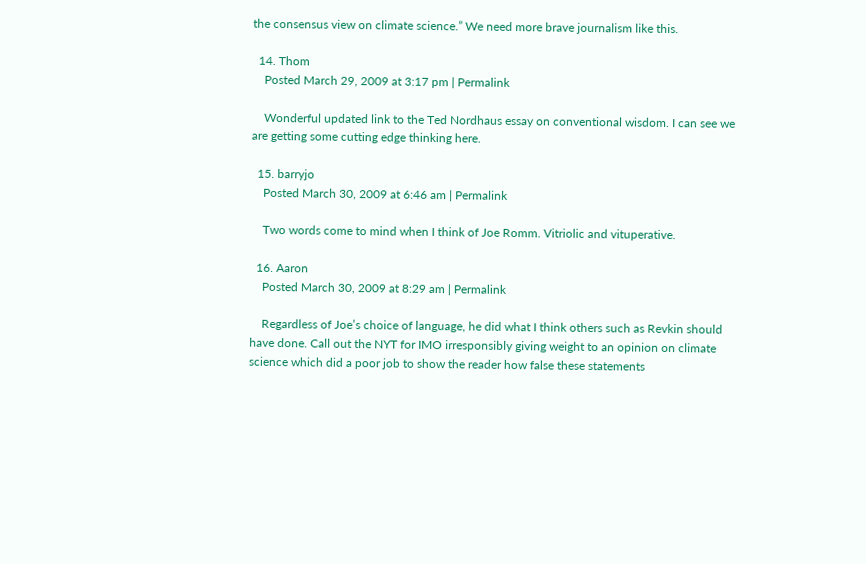the consensus view on climate science.” We need more brave journalism like this.

  14. Thom
    Posted March 29, 2009 at 3:17 pm | Permalink

    Wonderful updated link to the Ted Nordhaus essay on conventional wisdom. I can see we are getting some cutting edge thinking here.

  15. barryjo
    Posted March 30, 2009 at 6:46 am | Permalink

    Two words come to mind when I think of Joe Romm. Vitriolic and vituperative.

  16. Aaron
    Posted March 30, 2009 at 8:29 am | Permalink

    Regardless of Joe’s choice of language, he did what I think others such as Revkin should have done. Call out the NYT for IMO irresponsibly giving weight to an opinion on climate science which did a poor job to show the reader how false these statements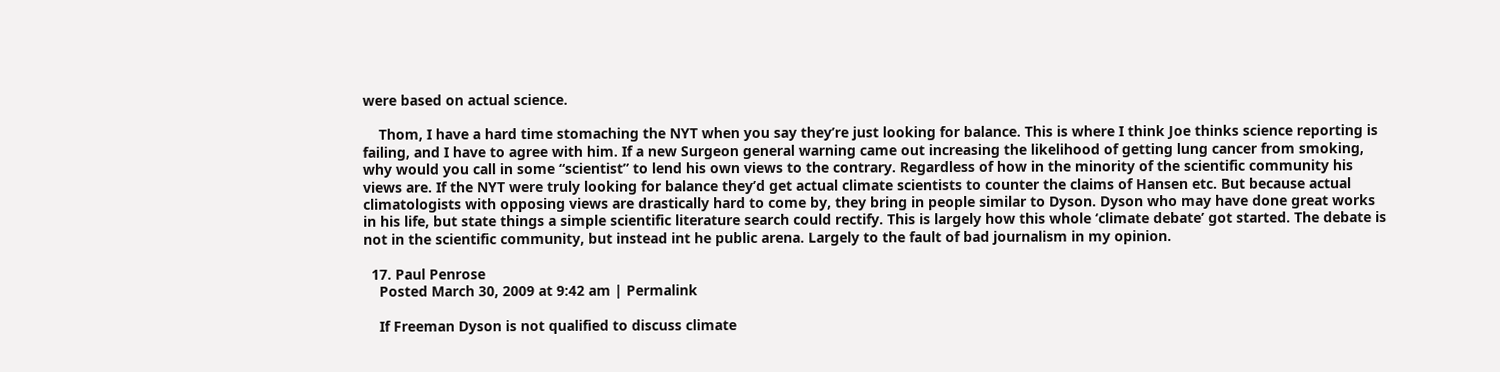were based on actual science.

    Thom, I have a hard time stomaching the NYT when you say they’re just looking for balance. This is where I think Joe thinks science reporting is failing, and I have to agree with him. If a new Surgeon general warning came out increasing the likelihood of getting lung cancer from smoking, why would you call in some “scientist” to lend his own views to the contrary. Regardless of how in the minority of the scientific community his views are. If the NYT were truly looking for balance they’d get actual climate scientists to counter the claims of Hansen etc. But because actual climatologists with opposing views are drastically hard to come by, they bring in people similar to Dyson. Dyson who may have done great works in his life, but state things a simple scientific literature search could rectify. This is largely how this whole ‘climate debate’ got started. The debate is not in the scientific community, but instead int he public arena. Largely to the fault of bad journalism in my opinion.

  17. Paul Penrose
    Posted March 30, 2009 at 9:42 am | Permalink

    If Freeman Dyson is not qualified to discuss climate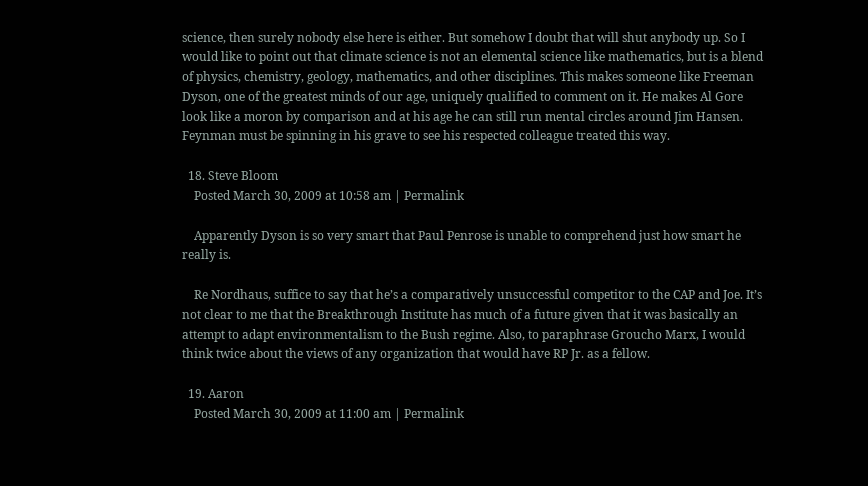science, then surely nobody else here is either. But somehow I doubt that will shut anybody up. So I would like to point out that climate science is not an elemental science like mathematics, but is a blend of physics, chemistry, geology, mathematics, and other disciplines. This makes someone like Freeman Dyson, one of the greatest minds of our age, uniquely qualified to comment on it. He makes Al Gore look like a moron by comparison and at his age he can still run mental circles around Jim Hansen. Feynman must be spinning in his grave to see his respected colleague treated this way.

  18. Steve Bloom
    Posted March 30, 2009 at 10:58 am | Permalink

    Apparently Dyson is so very smart that Paul Penrose is unable to comprehend just how smart he really is.

    Re Nordhaus, suffice to say that he’s a comparatively unsuccessful competitor to the CAP and Joe. It’s not clear to me that the Breakthrough Institute has much of a future given that it was basically an attempt to adapt environmentalism to the Bush regime. Also, to paraphrase Groucho Marx, I would think twice about the views of any organization that would have RP Jr. as a fellow.

  19. Aaron
    Posted March 30, 2009 at 11:00 am | Permalink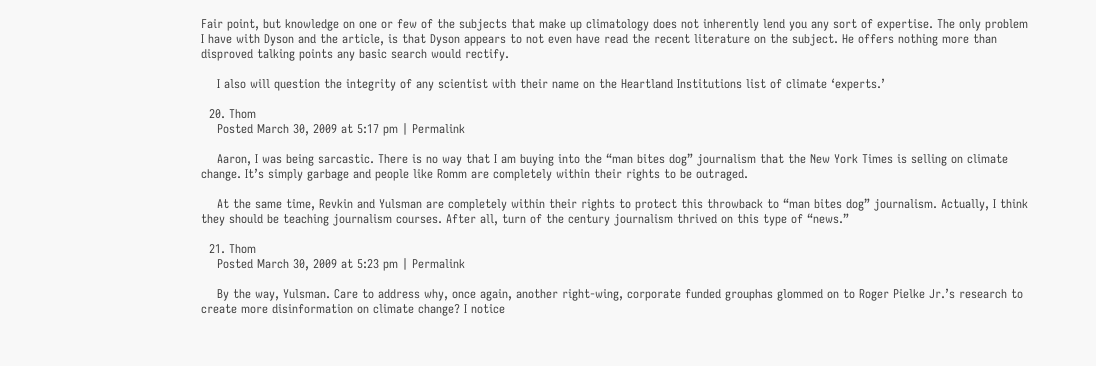Fair point, but knowledge on one or few of the subjects that make up climatology does not inherently lend you any sort of expertise. The only problem I have with Dyson and the article, is that Dyson appears to not even have read the recent literature on the subject. He offers nothing more than disproved talking points any basic search would rectify.

    I also will question the integrity of any scientist with their name on the Heartland Institutions list of climate ‘experts.’

  20. Thom
    Posted March 30, 2009 at 5:17 pm | Permalink

    Aaron, I was being sarcastic. There is no way that I am buying into the “man bites dog” journalism that the New York Times is selling on climate change. It’s simply garbage and people like Romm are completely within their rights to be outraged.

    At the same time, Revkin and Yulsman are completely within their rights to protect this throwback to “man bites dog” journalism. Actually, I think they should be teaching journalism courses. After all, turn of the century journalism thrived on this type of “news.”

  21. Thom
    Posted March 30, 2009 at 5:23 pm | Permalink

    By the way, Yulsman. Care to address why, once again, another right-wing, corporate funded grouphas glommed on to Roger Pielke Jr.’s research to create more disinformation on climate change? I notice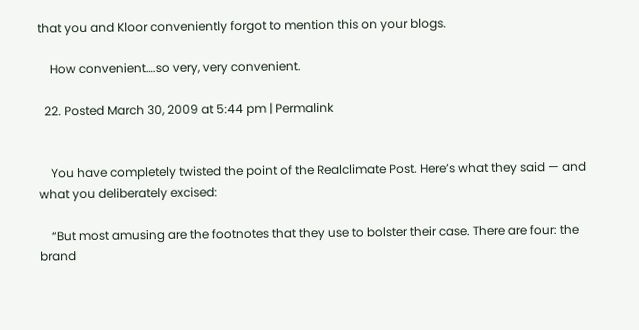that you and Kloor conveniently forgot to mention this on your blogs.

    How convenient….so very, very convenient.

  22. Posted March 30, 2009 at 5:44 pm | Permalink


    You have completely twisted the point of the Realclimate Post. Here’s what they said — and what you deliberately excised:

    “But most amusing are the footnotes that they use to bolster their case. There are four: the brand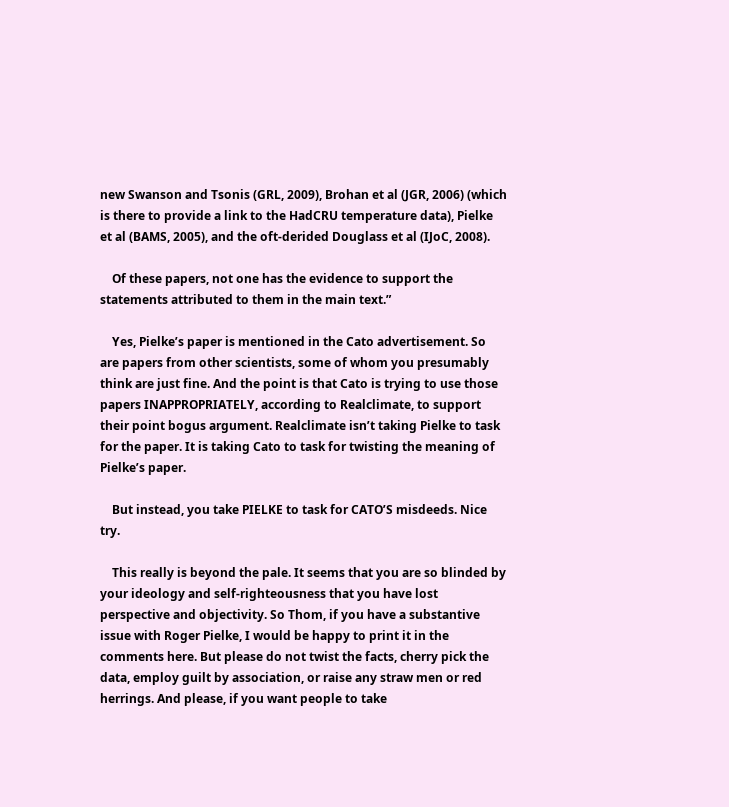new Swanson and Tsonis (GRL, 2009), Brohan et al (JGR, 2006) (which is there to provide a link to the HadCRU temperature data), Pielke et al (BAMS, 2005), and the oft-derided Douglass et al (IJoC, 2008).

    Of these papers, not one has the evidence to support the statements attributed to them in the main text.”

    Yes, Pielke’s paper is mentioned in the Cato advertisement. So are papers from other scientists, some of whom you presumably think are just fine. And the point is that Cato is trying to use those papers INAPPROPRIATELY, according to Realclimate, to support their point bogus argument. Realclimate isn’t taking Pielke to task for the paper. It is taking Cato to task for twisting the meaning of Pielke’s paper.

    But instead, you take PIELKE to task for CATO’S misdeeds. Nice try.

    This really is beyond the pale. It seems that you are so blinded by your ideology and self-righteousness that you have lost perspective and objectivity. So Thom, if you have a substantive issue with Roger Pielke, I would be happy to print it in the comments here. But please do not twist the facts, cherry pick the data, employ guilt by association, or raise any straw men or red herrings. And please, if you want people to take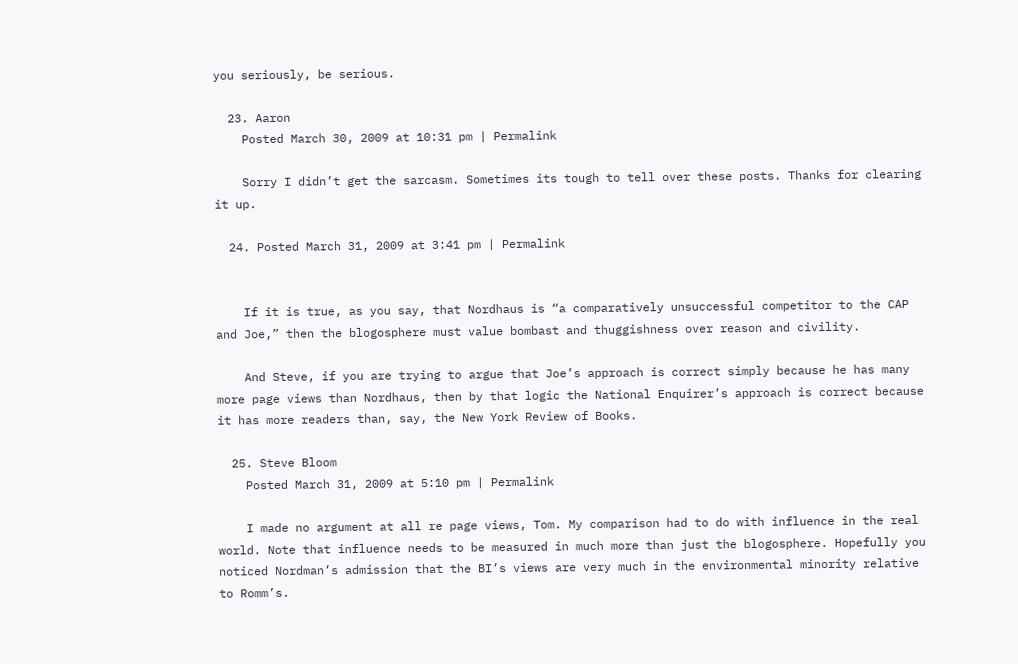you seriously, be serious.

  23. Aaron
    Posted March 30, 2009 at 10:31 pm | Permalink

    Sorry I didn’t get the sarcasm. Sometimes its tough to tell over these posts. Thanks for clearing it up.

  24. Posted March 31, 2009 at 3:41 pm | Permalink


    If it is true, as you say, that Nordhaus is “a comparatively unsuccessful competitor to the CAP and Joe,” then the blogosphere must value bombast and thuggishness over reason and civility.

    And Steve, if you are trying to argue that Joe’s approach is correct simply because he has many more page views than Nordhaus, then by that logic the National Enquirer’s approach is correct because it has more readers than, say, the New York Review of Books.

  25. Steve Bloom
    Posted March 31, 2009 at 5:10 pm | Permalink

    I made no argument at all re page views, Tom. My comparison had to do with influence in the real world. Note that influence needs to be measured in much more than just the blogosphere. Hopefully you noticed Nordman’s admission that the BI’s views are very much in the environmental minority relative to Romm’s.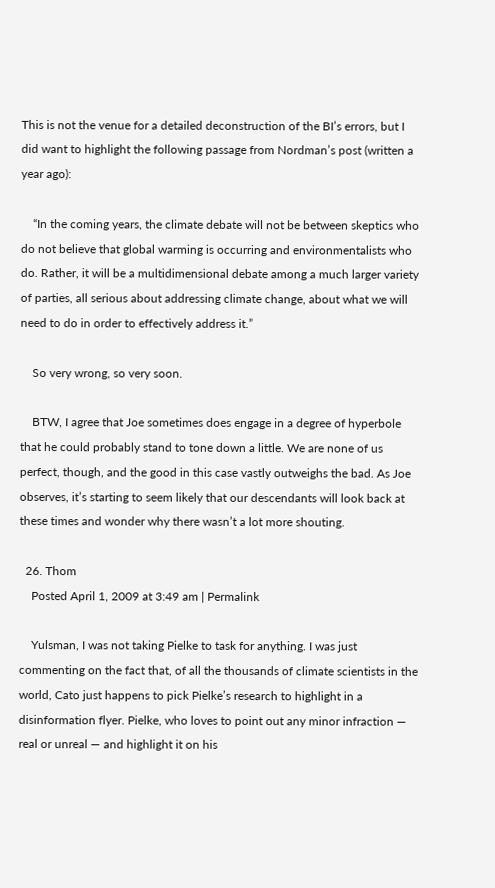This is not the venue for a detailed deconstruction of the BI’s errors, but I did want to highlight the following passage from Nordman’s post (written a year ago):

    “In the coming years, the climate debate will not be between skeptics who do not believe that global warming is occurring and environmentalists who do. Rather, it will be a multidimensional debate among a much larger variety of parties, all serious about addressing climate change, about what we will need to do in order to effectively address it.”

    So very wrong, so very soon.

    BTW, I agree that Joe sometimes does engage in a degree of hyperbole that he could probably stand to tone down a little. We are none of us perfect, though, and the good in this case vastly outweighs the bad. As Joe observes, it’s starting to seem likely that our descendants will look back at these times and wonder why there wasn’t a lot more shouting.

  26. Thom
    Posted April 1, 2009 at 3:49 am | Permalink

    Yulsman, I was not taking Pielke to task for anything. I was just commenting on the fact that, of all the thousands of climate scientists in the world, Cato just happens to pick Pielke’s research to highlight in a disinformation flyer. Pielke, who loves to point out any minor infraction — real or unreal — and highlight it on his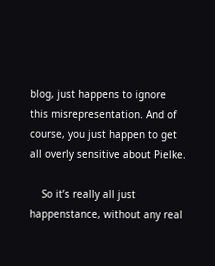blog, just happens to ignore this misrepresentation. And of course, you just happen to get all overly sensitive about Pielke.

    So it’s really all just happenstance, without any real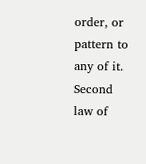order, or pattern to any of it. Second law of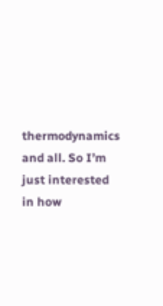thermodynamics and all. So I’m just interested in how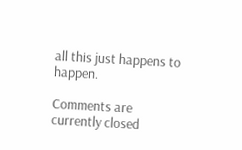all this just happens to happen.

Comments are currently closed